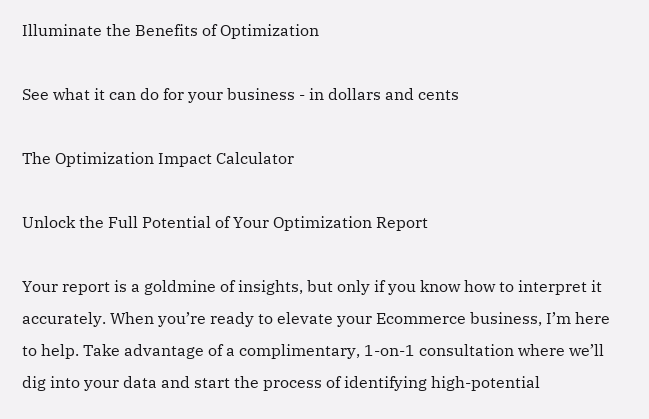Illuminate the Benefits of Optimization

See what it can do for your business - in dollars and cents

The Optimization Impact Calculator

Unlock the Full Potential of Your Optimization Report

Your report is a goldmine of insights, but only if you know how to interpret it accurately. When you’re ready to elevate your Ecommerce business, I’m here to help. Take advantage of a complimentary, 1-on-1 consultation where we’ll dig into your data and start the process of identifying high-potential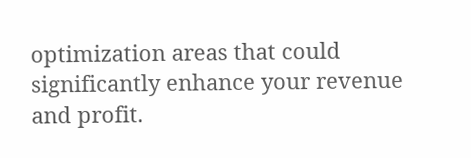optimization areas that could significantly enhance your revenue and profit.